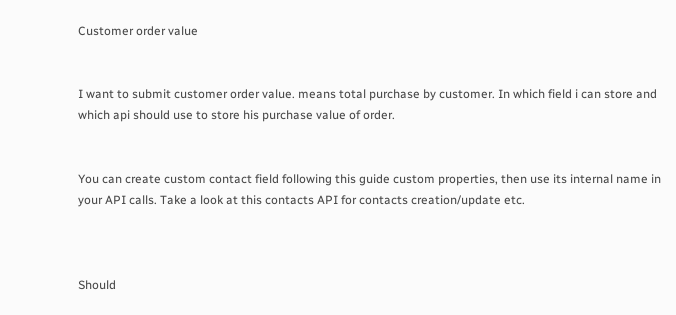Customer order value


I want to submit customer order value. means total purchase by customer. In which field i can store and which api should use to store his purchase value of order.


You can create custom contact field following this guide custom properties, then use its internal name in your API calls. Take a look at this contacts API for contacts creation/update etc.



Should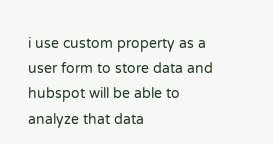i use custom property as a user form to store data and hubspot will be able to analyze that data